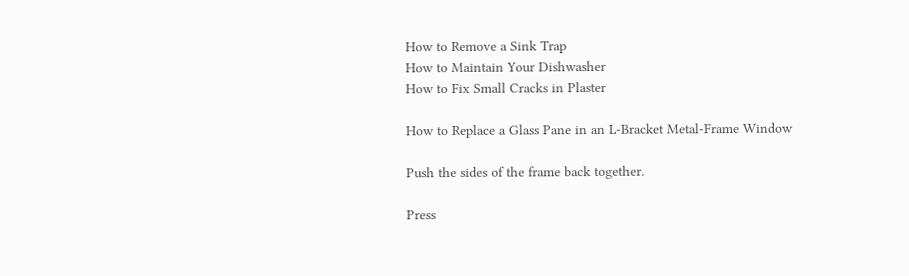How to Remove a Sink Trap
How to Maintain Your Dishwasher
How to Fix Small Cracks in Plaster

How to Replace a Glass Pane in an L-Bracket Metal-Frame Window

Push the sides of the frame back together.

Press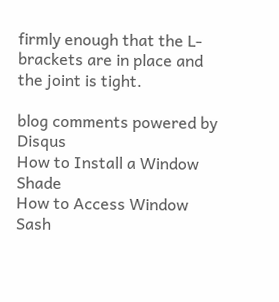firmly enough that the L-brackets are in place and the joint is tight.

blog comments powered by Disqus
How to Install a Window Shade
How to Access Window Sash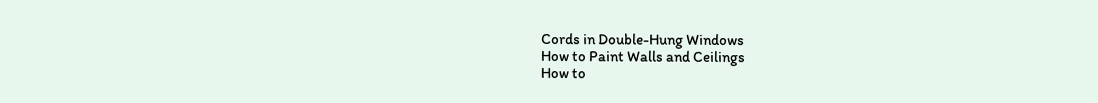Cords in Double-Hung Windows
How to Paint Walls and Ceilings
How to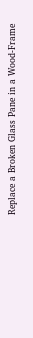Replace a Broken Glass Pane in a Wood-Frame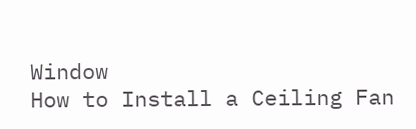Window
How to Install a Ceiling Fan